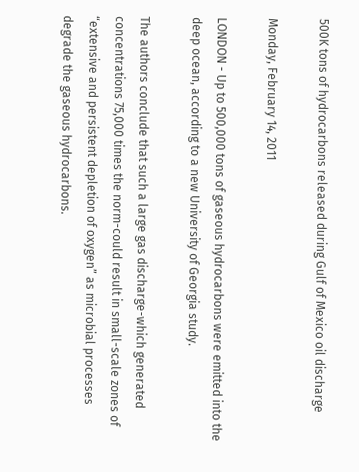500K tons of hydrocarbons released during Gulf of Mexico oil discharge

Monday, February 14, 2011

LONDON - Up to 500,000 tons of gaseous hydrocarbons were emitted into the deep ocean, according to a new University of Georgia study.

The authors conclude that such a large gas discharge-which generated concentrations 75,000 times the norm-could result in small-scale zones of “extensive and persistent depletion of oxygen” as microbial processes degrade the gaseous hydrocarbons.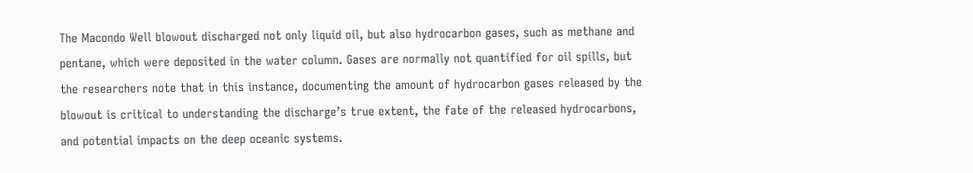The Macondo Well blowout discharged not only liquid oil, but also hydrocarbon gases, such as methane and pentane, which were deposited in the water column. Gases are normally not quantified for oil spills, but the researchers note that in this instance, documenting the amount of hydrocarbon gases released by the blowout is critical to understanding the discharge’s true extent, the fate of the released hydrocarbons, and potential impacts on the deep oceanic systems.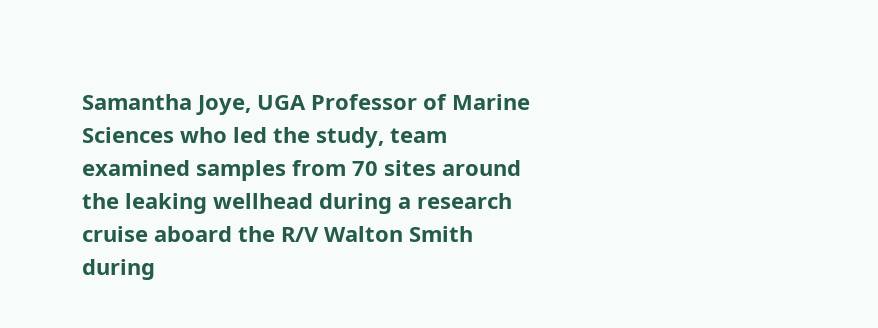Samantha Joye, UGA Professor of Marine Sciences who led the study, team examined samples from 70 sites around the leaking wellhead during a research cruise aboard the R/V Walton Smith during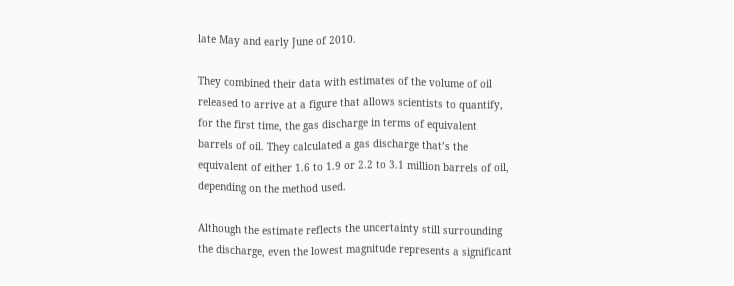late May and early June of 2010.

They combined their data with estimates of the volume of oil released to arrive at a figure that allows scientists to quantify, for the first time, the gas discharge in terms of equivalent barrels of oil. They calculated a gas discharge that’s the equivalent of either 1.6 to 1.9 or 2.2 to 3.1 million barrels of oil, depending on the method used.

Although the estimate reflects the uncertainty still surrounding the discharge, even the lowest magnitude represents a significant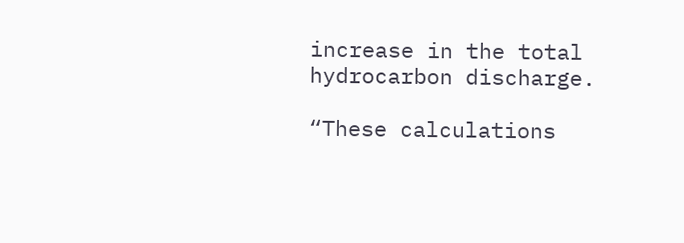increase in the total hydrocarbon discharge.

“These calculations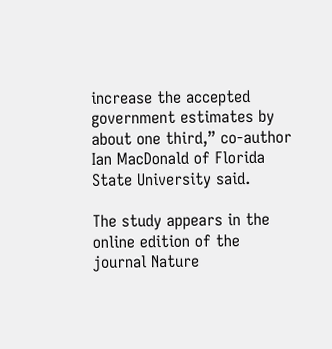increase the accepted government estimates by about one third,” co-author Ian MacDonald of Florida State University said.

The study appears in the online edition of the journal Nature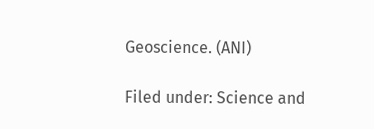Geoscience. (ANI)

Filed under: Science and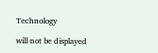Technology

will not be displayed